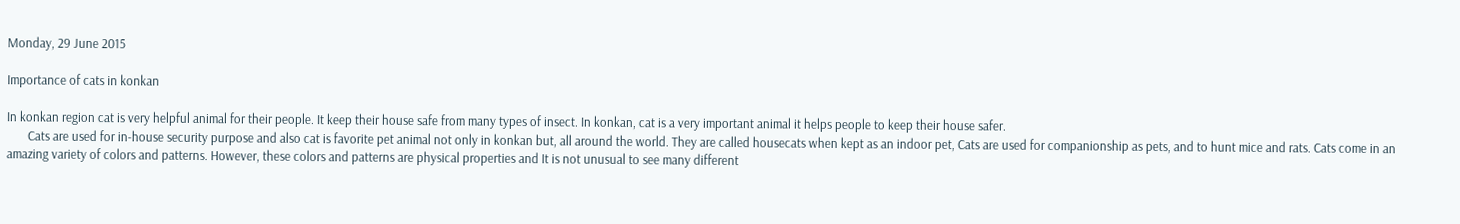Monday, 29 June 2015

Importance of cats in konkan

In konkan region cat is very helpful animal for their people. It keep their house safe from many types of insect. In konkan, cat is a very important animal it helps people to keep their house safer.
       Cats are used for in-house security purpose and also cat is favorite pet animal not only in konkan but, all around the world. They are called housecats when kept as an indoor pet, Cats are used for companionship as pets, and to hunt mice and rats. Cats come in an amazing variety of colors and patterns. However, these colors and patterns are physical properties and It is not unusual to see many different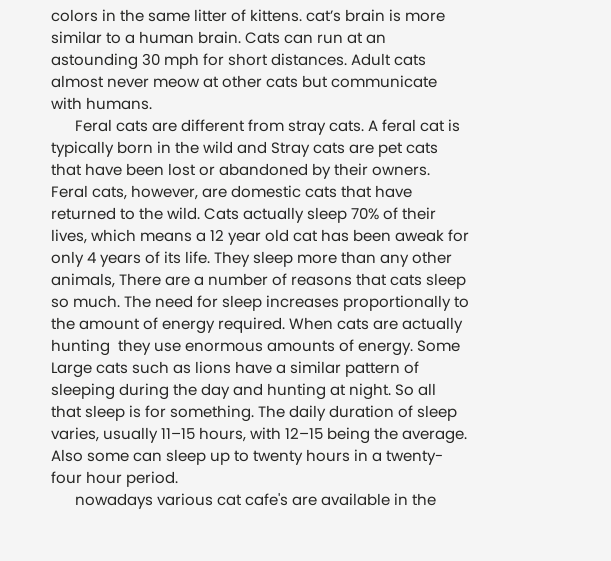colors in the same litter of kittens. cat’s brain is more similar to a human brain. Cats can run at an astounding 30 mph for short distances. Adult cats almost never meow at other cats but communicate with humans.
      Feral cats are different from stray cats. A feral cat is typically born in the wild and Stray cats are pet cats that have been lost or abandoned by their owners. Feral cats, however, are domestic cats that have returned to the wild. Cats actually sleep 70% of their lives, which means a 12 year old cat has been aweak for only 4 years of its life. They sleep more than any other animals, There are a number of reasons that cats sleep so much. The need for sleep increases proportionally to the amount of energy required. When cats are actually hunting  they use enormous amounts of energy. Some Large cats such as lions have a similar pattern of sleeping during the day and hunting at night. So all that sleep is for something. The daily duration of sleep varies, usually 11–15 hours, with 12–15 being the average. Also some can sleep up to twenty hours in a twenty-four hour period.
      nowadays various cat cafe's are available in the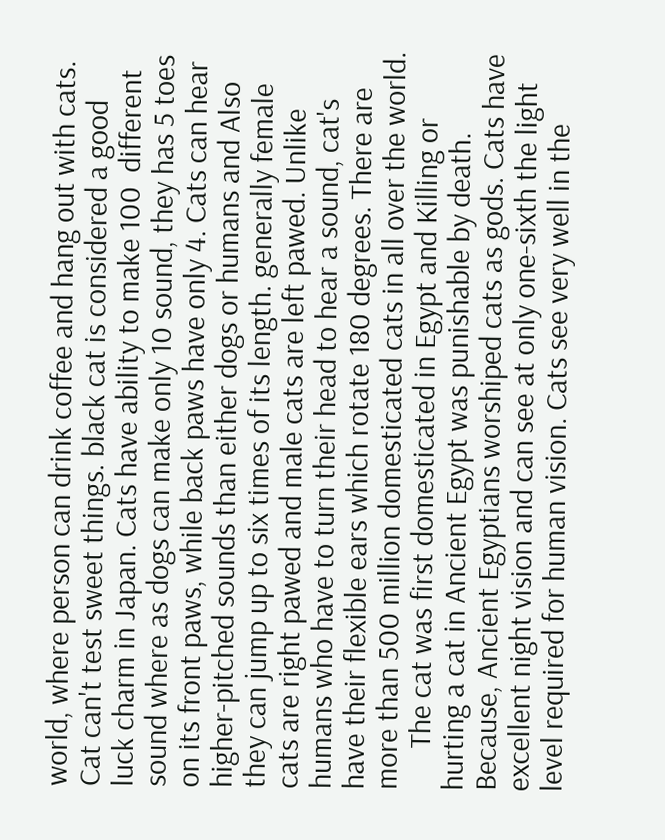world, where person can drink coffee and hang out with cats. Cat can't test sweet things. black cat is considered a good luck charm in Japan. Cats have ability to make 100  different sound where as dogs can make only 10 sound, they has 5 toes on its front paws, while back paws have only 4. Cats can hear higher-pitched sounds than either dogs or humans and Also they can jump up to six times of its length. generally female cats are right pawed and male cats are left pawed. Unlike humans who have to turn their head to hear a sound, cat's have their flexible ears which rotate 180 degrees. There are more than 500 million domesticated cats in all over the world.
      The cat was first domesticated in Egypt and Killing or hurting a cat in Ancient Egypt was punishable by death. Because, Ancient Egyptians worshiped cats as gods. Cats have excellent night vision and can see at only one-sixth the light level required for human vision. Cats see very well in the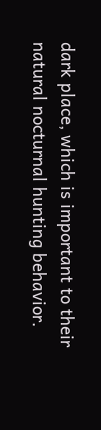dark place, which is important to their natural nocturnal hunting behavior.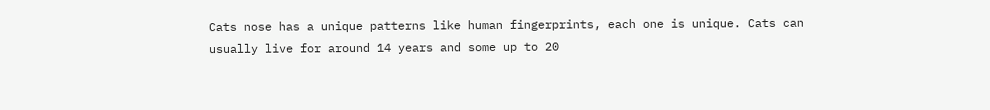Cats nose has a unique patterns like human fingerprints, each one is unique. Cats can usually live for around 14 years and some up to 20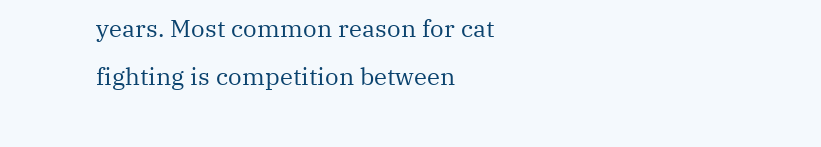years. Most common reason for cat fighting is competition between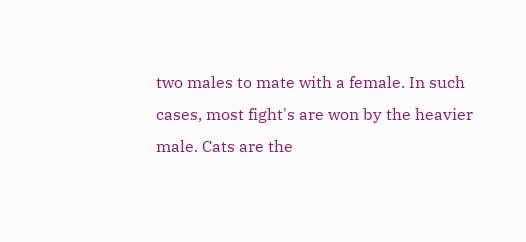two males to mate with a female. In such cases, most fight's are won by the heavier male. Cats are the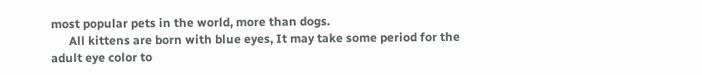most popular pets in the world, more than dogs.
      All kittens are born with blue eyes, It may take some period for the adult eye color to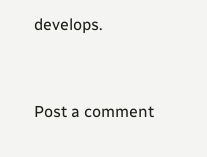develops.


Post a comment